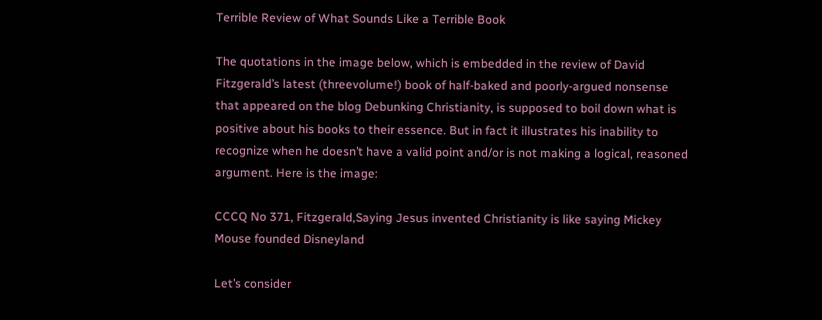Terrible Review of What Sounds Like a Terrible Book

The quotations in the image below, which is embedded in the review of David Fitzgerald’s latest (threevolume!) book of half-baked and poorly-argued nonsense that appeared on the blog Debunking Christianity, is supposed to boil down what is positive about his books to their essence. But in fact it illustrates his inability to recognize when he doesn’t have a valid point and/or is not making a logical, reasoned argument. Here is the image:

CCCQ No 371, Fitzgerald,Saying Jesus invented Christianity is like saying Mickey Mouse founded Disneyland

Let’s consider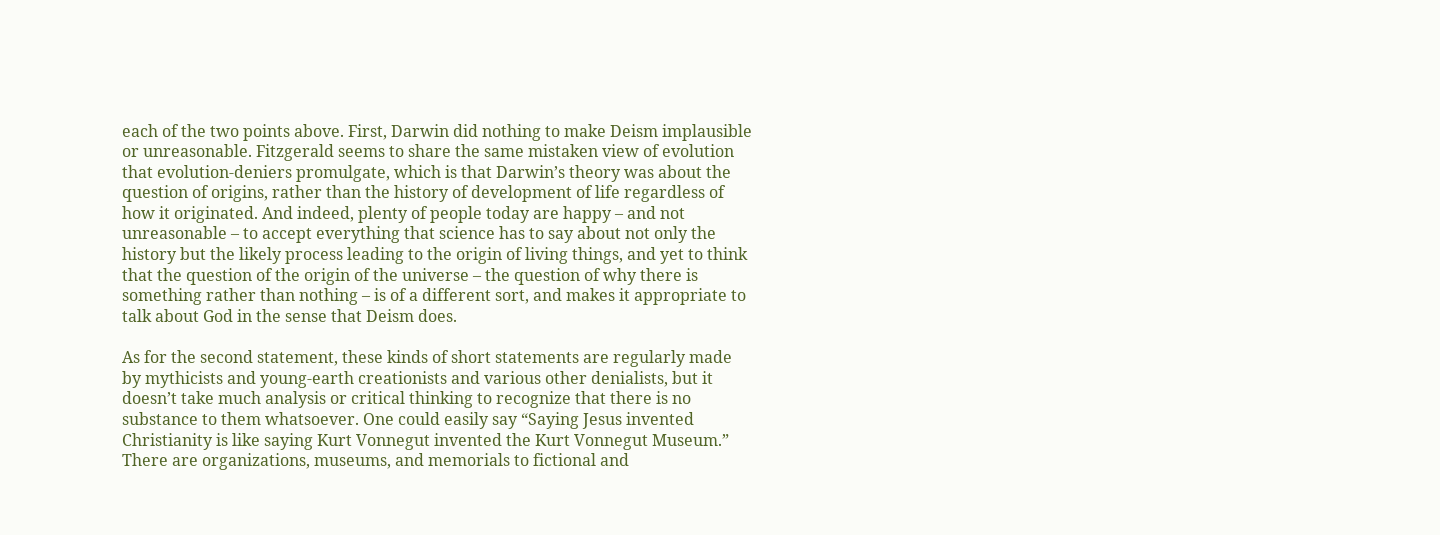each of the two points above. First, Darwin did nothing to make Deism implausible or unreasonable. Fitzgerald seems to share the same mistaken view of evolution that evolution-deniers promulgate, which is that Darwin’s theory was about the question of origins, rather than the history of development of life regardless of how it originated. And indeed, plenty of people today are happy – and not unreasonable – to accept everything that science has to say about not only the history but the likely process leading to the origin of living things, and yet to think that the question of the origin of the universe – the question of why there is something rather than nothing – is of a different sort, and makes it appropriate to talk about God in the sense that Deism does.

As for the second statement, these kinds of short statements are regularly made by mythicists and young-earth creationists and various other denialists, but it doesn’t take much analysis or critical thinking to recognize that there is no substance to them whatsoever. One could easily say “Saying Jesus invented Christianity is like saying Kurt Vonnegut invented the Kurt Vonnegut Museum.” There are organizations, museums, and memorials to fictional and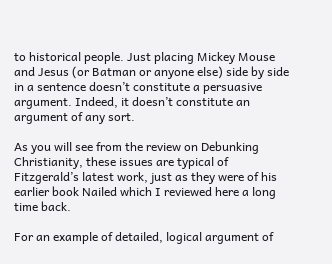to historical people. Just placing Mickey Mouse and Jesus (or Batman or anyone else) side by side in a sentence doesn’t constitute a persuasive argument. Indeed, it doesn’t constitute an argument of any sort.

As you will see from the review on Debunking Christianity, these issues are typical of Fitzgerald’s latest work, just as they were of his earlier book Nailed which I reviewed here a long time back.

For an example of detailed, logical argument of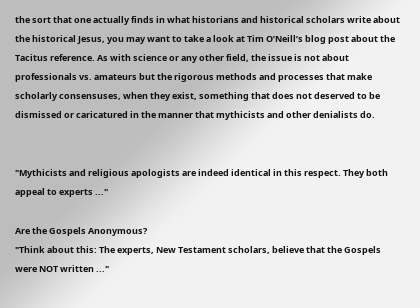the sort that one actually finds in what historians and historical scholars write about the historical Jesus, you may want to take a look at Tim O’Neill’s blog post about the Tacitus reference. As with science or any other field, the issue is not about professionals vs. amateurs but the rigorous methods and processes that make scholarly consensuses, when they exist, something that does not deserved to be dismissed or caricatured in the manner that mythicists and other denialists do.


"Mythicists and religious apologists are indeed identical in this respect. They both appeal to experts ..."

Are the Gospels Anonymous?
"Think about this: The experts, New Testament scholars, believe that the Gospels were NOT written ..."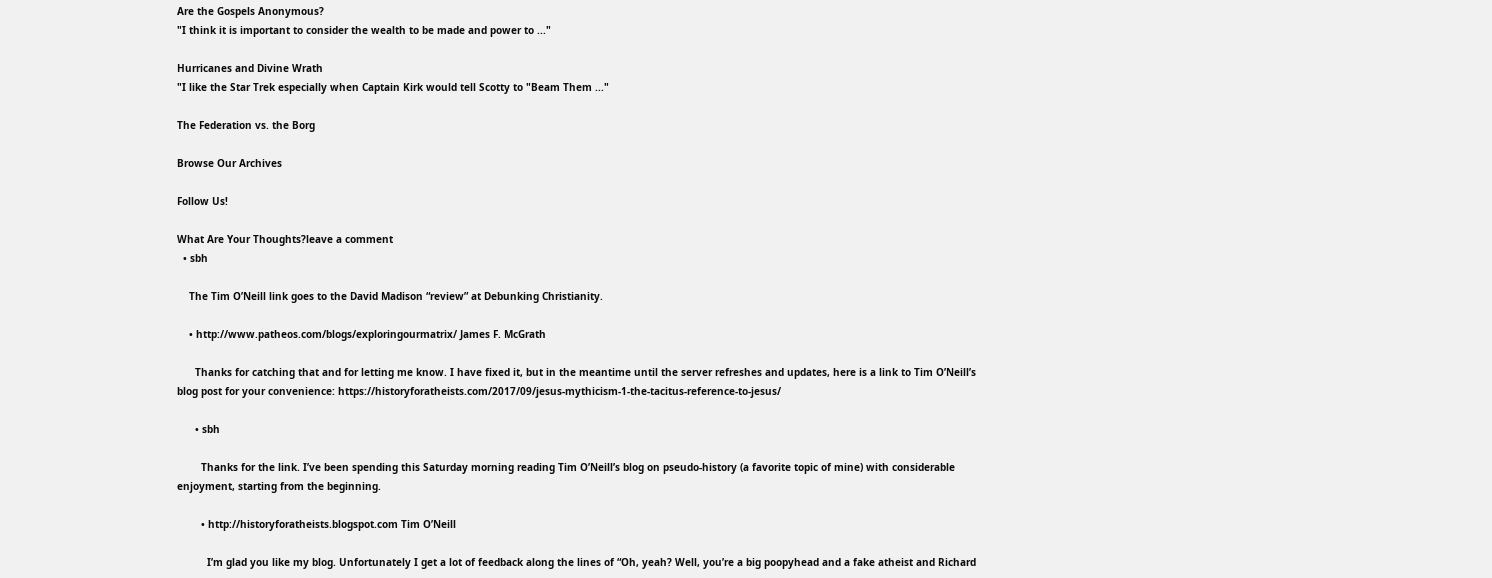Are the Gospels Anonymous?
"I think it is important to consider the wealth to be made and power to ..."

Hurricanes and Divine Wrath
"I like the Star Trek especially when Captain Kirk would tell Scotty to "Beam Them ..."

The Federation vs. the Borg

Browse Our Archives

Follow Us!

What Are Your Thoughts?leave a comment
  • sbh

    The Tim O’Neill link goes to the David Madison “review” at Debunking Christianity.

    • http://www.patheos.com/blogs/exploringourmatrix/ James F. McGrath

      Thanks for catching that and for letting me know. I have fixed it, but in the meantime until the server refreshes and updates, here is a link to Tim O’Neill’s blog post for your convenience: https://historyforatheists.com/2017/09/jesus-mythicism-1-the-tacitus-reference-to-jesus/

      • sbh

        Thanks for the link. I’ve been spending this Saturday morning reading Tim O’Neill’s blog on pseudo-history (a favorite topic of mine) with considerable enjoyment, starting from the beginning.

        • http://historyforatheists.blogspot.com Tim O’Neill

          I’m glad you like my blog. Unfortunately I get a lot of feedback along the lines of “Oh, yeah? Well, you’re a big poopyhead and a fake atheist and Richard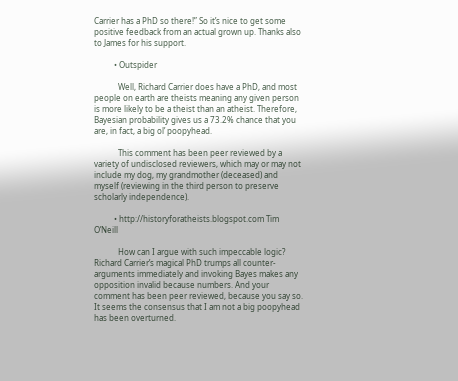Carrier has a PhD so there!” So it’s nice to get some positive feedback from an actual grown up. Thanks also to James for his support.

          • Outspider

            Well, Richard Carrier does have a PhD, and most people on earth are theists meaning any given person is more likely to be a theist than an atheist. Therefore, Bayesian probability gives us a 73.2% chance that you are, in fact, a big ol’ poopyhead.

            This comment has been peer reviewed by a variety of undisclosed reviewers, which may or may not include my dog, my grandmother (deceased) and myself (reviewing in the third person to preserve scholarly independence).

          • http://historyforatheists.blogspot.com Tim O’Neill

            How can I argue with such impeccable logic? Richard Carrier’s magical PhD trumps all counter-arguments immediately and invoking Bayes makes any opposition invalid because numbers. And your comment has been peer reviewed, because you say so. It seems the consensus that I am not a big poopyhead has been overturned.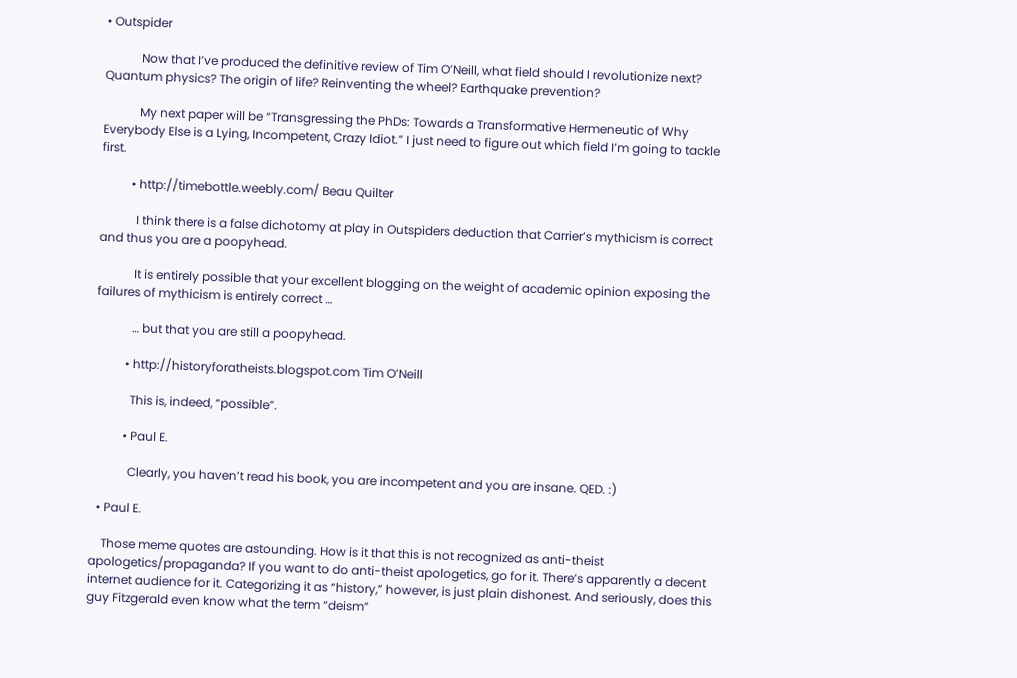• Outspider

            Now that I’ve produced the definitive review of Tim O’Neill, what field should I revolutionize next? Quantum physics? The origin of life? Reinventing the wheel? Earthquake prevention?

            My next paper will be “Transgressing the PhDs: Towards a Transformative Hermeneutic of Why Everybody Else is a Lying, Incompetent, Crazy Idiot.” I just need to figure out which field I’m going to tackle first.

          • http://timebottle.weebly.com/ Beau Quilter

            I think there is a false dichotomy at play in Outspiders deduction that Carrier’s mythicism is correct and thus you are a poopyhead.

            It is entirely possible that your excellent blogging on the weight of academic opinion exposing the failures of mythicism is entirely correct …

            … but that you are still a poopyhead.

          • http://historyforatheists.blogspot.com Tim O’Neill

            This is, indeed, “possible”.

          • Paul E.

            Clearly, you haven’t read his book, you are incompetent and you are insane. QED. :)

  • Paul E.

    Those meme quotes are astounding. How is it that this is not recognized as anti-theist apologetics/propaganda? If you want to do anti-theist apologetics, go for it. There’s apparently a decent internet audience for it. Categorizing it as “history,” however, is just plain dishonest. And seriously, does this guy Fitzgerald even know what the term “deism”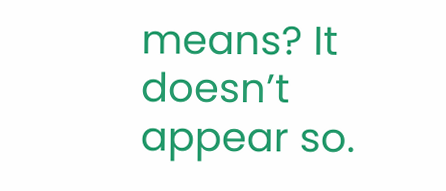means? It doesn’t appear so.